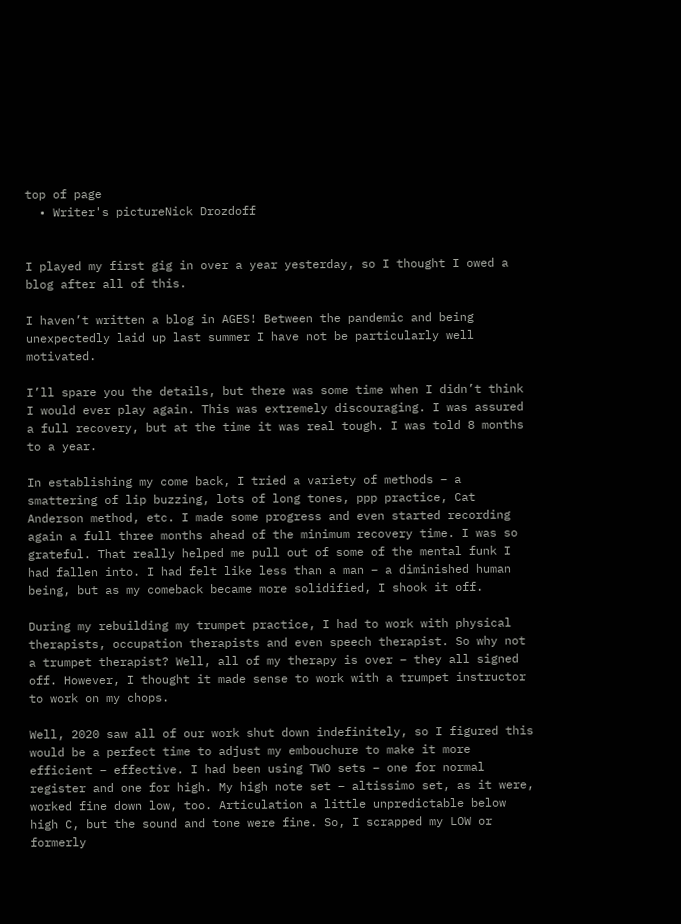top of page
  • Writer's pictureNick Drozdoff


I played my first gig in over a year yesterday, so I thought I owed a blog after all of this.

I haven’t written a blog in AGES! Between the pandemic and being unexpectedly laid up last summer I have not be particularly well motivated.

I’ll spare you the details, but there was some time when I didn’t think I would ever play again. This was extremely discouraging. I was assured a full recovery, but at the time it was real tough. I was told 8 months to a year.

In establishing my come back, I tried a variety of methods – a smattering of lip buzzing, lots of long tones, ppp practice, Cat Anderson method, etc. I made some progress and even started recording again a full three months ahead of the minimum recovery time. I was so grateful. That really helped me pull out of some of the mental funk I had fallen into. I had felt like less than a man – a diminished human being, but as my comeback became more solidified, I shook it off.

During my rebuilding my trumpet practice, I had to work with physical therapists, occupation therapists and even speech therapist. So why not a trumpet therapist? Well, all of my therapy is over – they all signed off. However, I thought it made sense to work with a trumpet instructor to work on my chops.

Well, 2020 saw all of our work shut down indefinitely, so I figured this would be a perfect time to adjust my embouchure to make it more efficient – effective. I had been using TWO sets – one for normal register and one for high. My high note set – altissimo set, as it were, worked fine down low, too. Articulation a little unpredictable below high C, but the sound and tone were fine. So, I scrapped my LOW or formerly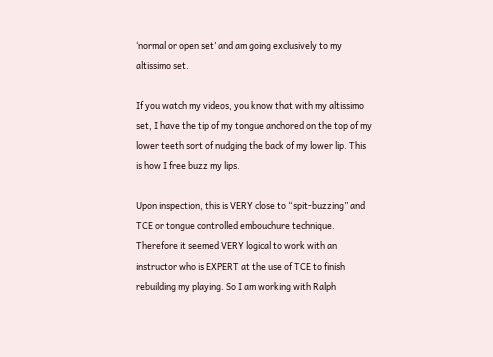‘normal or open set’ and am going exclusively to my altissimo set.

If you watch my videos, you know that with my altissimo set, I have the tip of my tongue anchored on the top of my lower teeth sort of nudging the back of my lower lip. This is how I free buzz my lips.

Upon inspection, this is VERY close to “spit-buzzing” and TCE or tongue controlled embouchure technique. Therefore it seemed VERY logical to work with an instructor who is EXPERT at the use of TCE to finish rebuilding my playing. So I am working with Ralph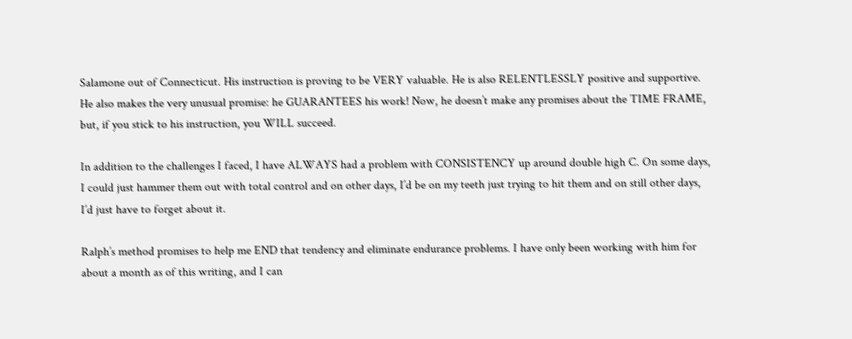Salamone out of Connecticut. His instruction is proving to be VERY valuable. He is also RELENTLESSLY positive and supportive. He also makes the very unusual promise: he GUARANTEES his work! Now, he doesn’t make any promises about the TIME FRAME, but, if you stick to his instruction, you WILL succeed.

In addition to the challenges I faced, I have ALWAYS had a problem with CONSISTENCY up around double high C. On some days, I could just hammer them out with total control and on other days, I’d be on my teeth just trying to hit them and on still other days, I’d just have to forget about it.

Ralph’s method promises to help me END that tendency and eliminate endurance problems. I have only been working with him for about a month as of this writing, and I can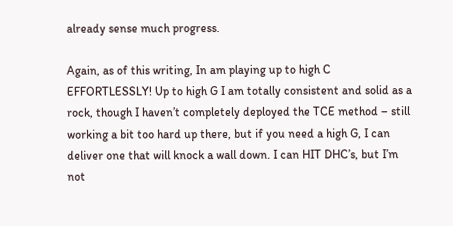already sense much progress.

Again, as of this writing, In am playing up to high C EFFORTLESSLY! Up to high G I am totally consistent and solid as a rock, though I haven’t completely deployed the TCE method – still working a bit too hard up there, but if you need a high G, I can deliver one that will knock a wall down. I can HIT DHC’s, but I’m not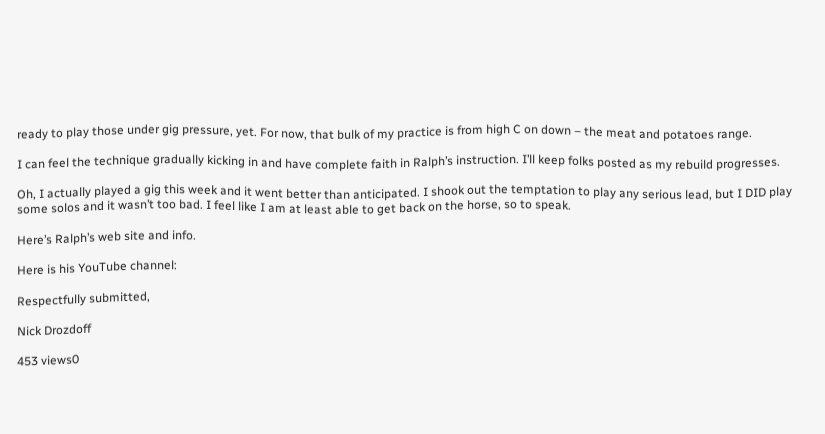ready to play those under gig pressure, yet. For now, that bulk of my practice is from high C on down – the meat and potatoes range.

I can feel the technique gradually kicking in and have complete faith in Ralph’s instruction. I’ll keep folks posted as my rebuild progresses.

Oh, I actually played a gig this week and it went better than anticipated. I shook out the temptation to play any serious lead, but I DID play some solos and it wasn’t too bad. I feel like I am at least able to get back on the horse, so to speak.

Here’s Ralph’s web site and info.

Here is his YouTube channel:

Respectfully submitted,

Nick Drozdoff

453 views0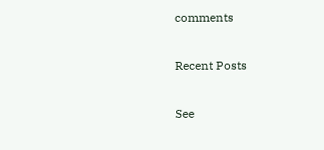comments

Recent Posts

See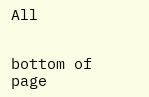All


bottom of page